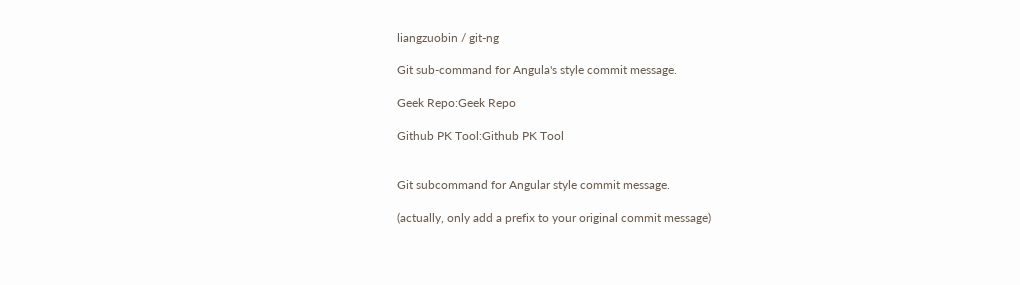liangzuobin / git-ng

Git sub-command for Angula's style commit message.

Geek Repo:Geek Repo

Github PK Tool:Github PK Tool


Git subcommand for Angular style commit message.

(actually, only add a prefix to your original commit message)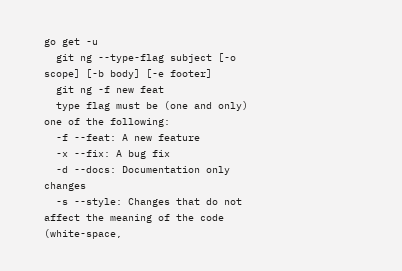go get -u
  git ng --type-flag subject [-o scope] [-b body] [-e footer]
  git ng -f new feat
  type flag must be (one and only) one of the following:
  -f --feat: A new feature
  -x --fix: A bug fix
  -d --docs: Documentation only changes
  -s --style: Changes that do not affect the meaning of the code (white-space,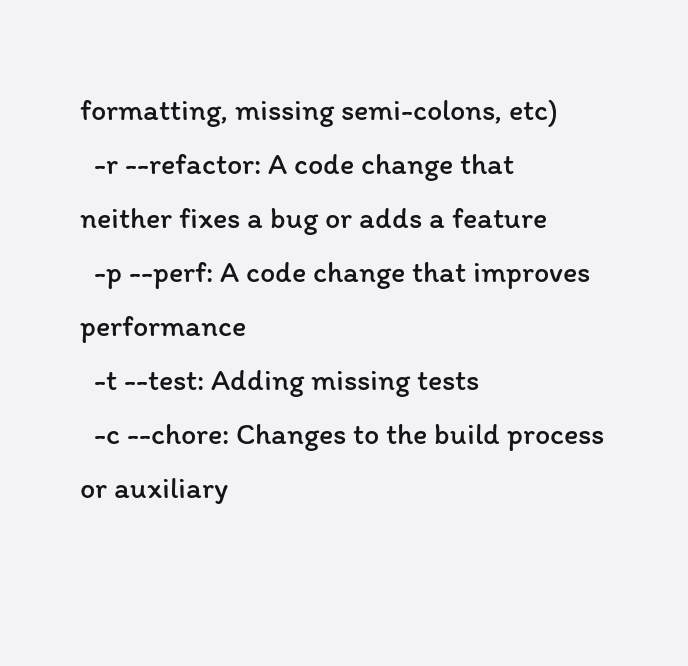formatting, missing semi-colons, etc)
  -r --refactor: A code change that neither fixes a bug or adds a feature
  -p --perf: A code change that improves performance
  -t --test: Adding missing tests
  -c --chore: Changes to the build process or auxiliary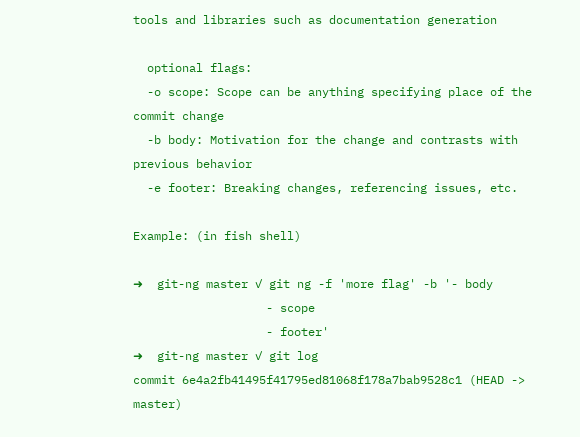tools and libraries such as documentation generation

  optional flags:
  -o scope: Scope can be anything specifying place of the commit change
  -b body: Motivation for the change and contrasts with previous behavior
  -e footer: Breaking changes, referencing issues, etc.

Example: (in fish shell)

➜  git-ng master ✓ git ng -f 'more flag' -b '- body
                   - scope
                   - footer'
➜  git-ng master ✓ git log
commit 6e4a2fb41495f41795ed81068f178a7bab9528c1 (HEAD -> master)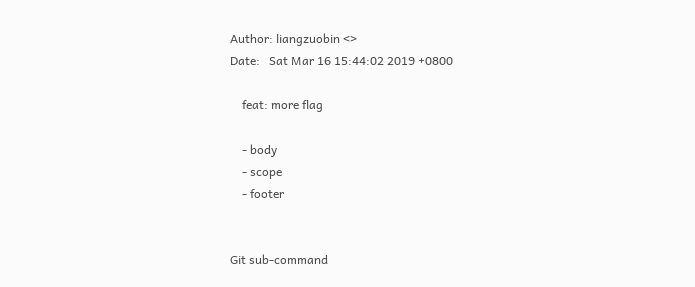Author: liangzuobin <>
Date:   Sat Mar 16 15:44:02 2019 +0800

    feat: more flag

    - body
    - scope
    - footer


Git sub-command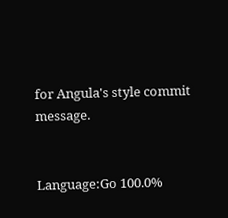for Angula's style commit message.


Language:Go 100.0%